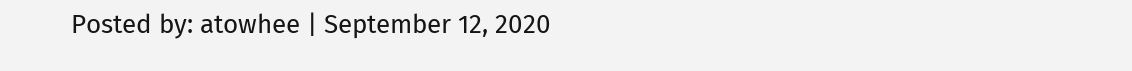Posted by: atowhee | September 12, 2020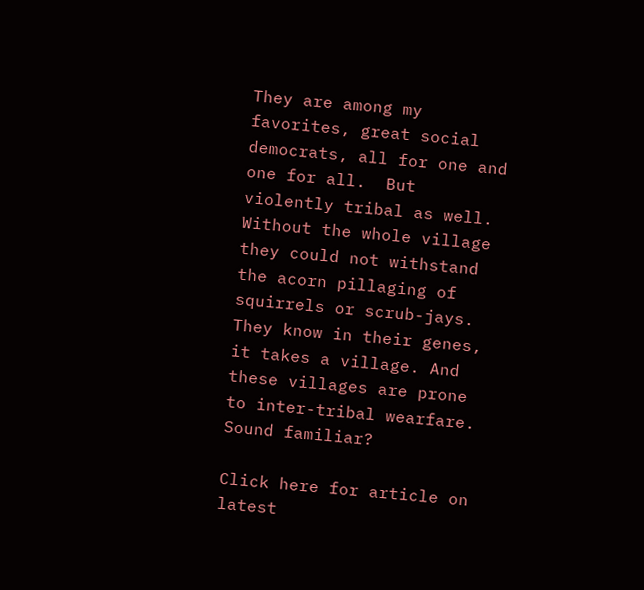They are among my favorites, great social democrats, all for one and one for all.  But violently tribal as well. Without the whole village they could not withstand the acorn pillaging of squirrels or scrub-jays.  They know in their genes, it takes a village. And these villages are prone to inter-tribal wearfare. Sound familiar?

Click here for article on latest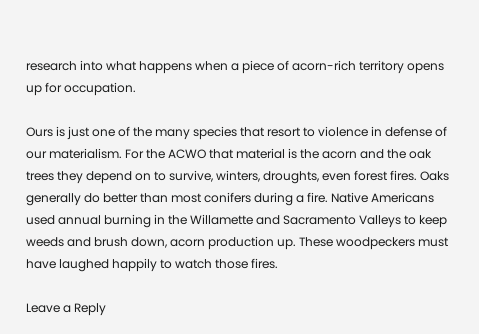research into what happens when a piece of acorn-rich territory opens up for occupation.

Ours is just one of the many species that resort to violence in defense of our materialism. For the ACWO that material is the acorn and the oak trees they depend on to survive, winters, droughts, even forest fires. Oaks generally do better than most conifers during a fire. Native Americans used annual burning in the Willamette and Sacramento Valleys to keep weeds and brush down, acorn production up. These woodpeckers must have laughed happily to watch those fires.

Leave a Reply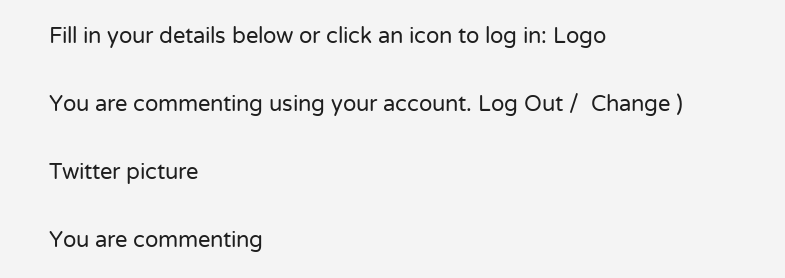Fill in your details below or click an icon to log in: Logo

You are commenting using your account. Log Out /  Change )

Twitter picture

You are commenting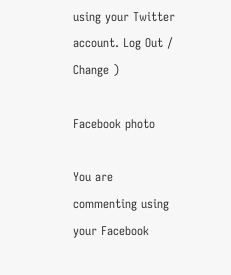using your Twitter account. Log Out /  Change )

Facebook photo

You are commenting using your Facebook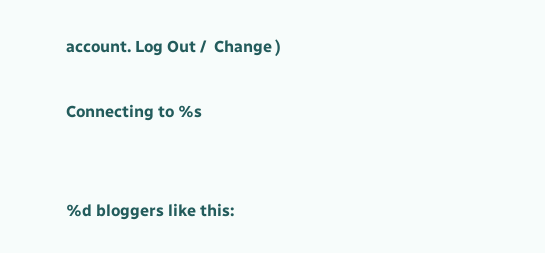account. Log Out /  Change )

Connecting to %s


%d bloggers like this: